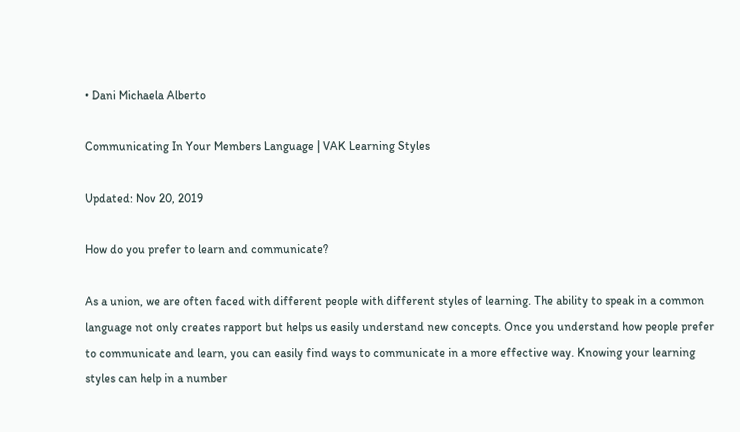• Dani Michaela Alberto

Communicating In Your Members Language | VAK Learning Styles

Updated: Nov 20, 2019

How do you prefer to learn and communicate?

As a union, we are often faced with different people with different styles of learning. The ability to speak in a common language not only creates rapport but helps us easily understand new concepts. Once you understand how people prefer to communicate and learn, you can easily find ways to communicate in a more effective way. Knowing your learning styles can help in a number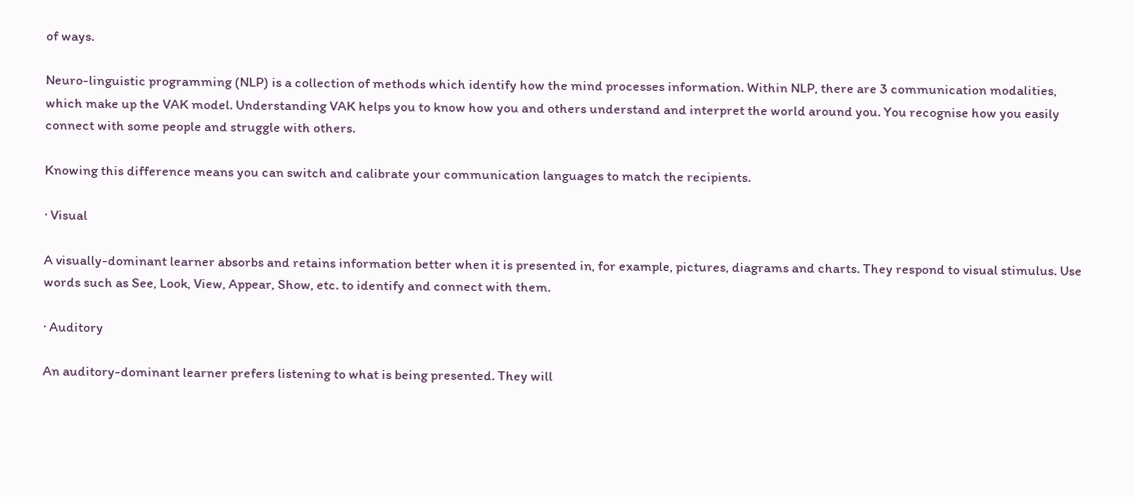of ways.

Neuro-linguistic programming (NLP) is a collection of methods which identify how the mind processes information. Within NLP, there are 3 communication modalities, which make up the VAK model. Understanding VAK helps you to know how you and others understand and interpret the world around you. You recognise how you easily connect with some people and struggle with others.

Knowing this difference means you can switch and calibrate your communication languages to match the recipients.

· Visual

A visually-dominant learner absorbs and retains information better when it is presented in, for example, pictures, diagrams and charts. They respond to visual stimulus. Use words such as See, Look, View, Appear, Show, etc. to identify and connect with them.

· Auditory

An auditory-dominant learner prefers listening to what is being presented. They will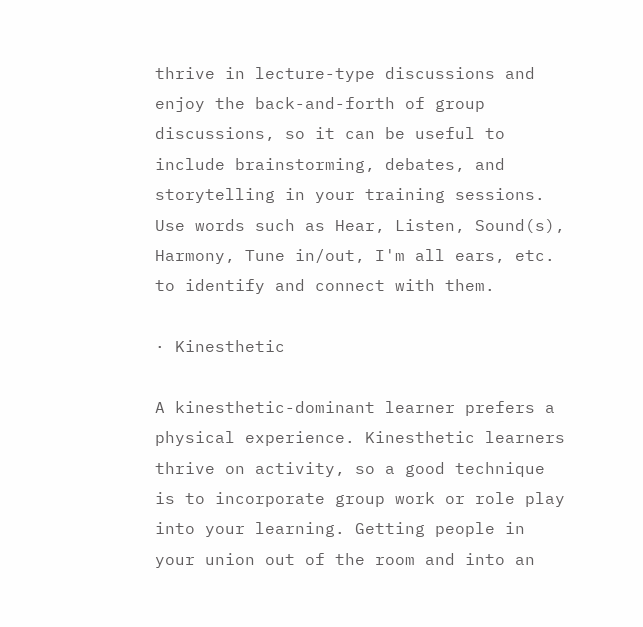thrive in lecture-type discussions and enjoy the back-and-forth of group discussions, so it can be useful to include brainstorming, debates, and storytelling in your training sessions. Use words such as Hear, Listen, Sound(s), Harmony, Tune in/out, I'm all ears, etc. to identify and connect with them.

· Kinesthetic

A kinesthetic-dominant learner prefers a physical experience. Kinesthetic learners thrive on activity, so a good technique is to incorporate group work or role play into your learning. Getting people in your union out of the room and into an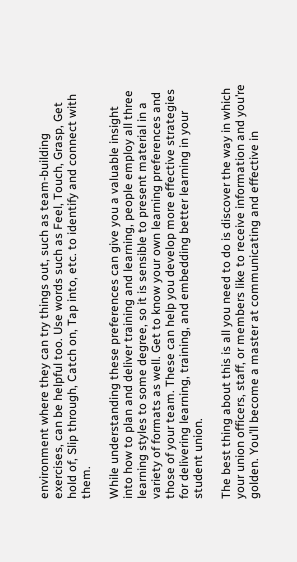environment where they can try things out, such as team-building exercises, can be helpful too. Use words such as Feel, Touch, Grasp, Get hold of, Slip through, Catch on, Tap into, etc. to identify and connect with them.

While understanding these preferences can give you a valuable insight into how to plan and deliver training and learning, people employ all three learning styles to some degree, so it is sensible to present material in a variety of formats as well. Get to know your own learning preferences and those of your team. These can help you develop more effective strategies for delivering learning, training, and embedding better learning in your student union.

The best thing about this is all you need to do is discover the way in which your union officers, staff, or members like to receive information and you’re golden. You’ll become a master at communicating and effective in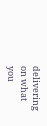delivering on what you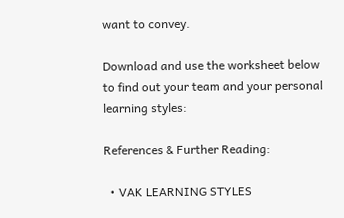want to convey.

Download and use the worksheet below to find out your team and your personal learning styles:

References & Further Reading:

  • VAK LEARNING STYLES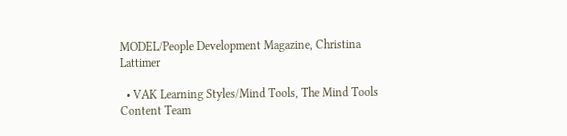MODEL/People Development Magazine, Christina Lattimer

  • VAK Learning Styles/Mind Tools, The Mind Tools Content Team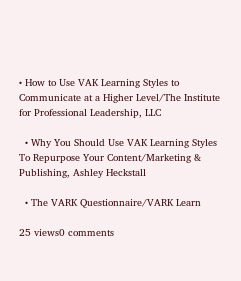• How to Use VAK Learning Styles to Communicate at a Higher Level/The Institute for Professional Leadership, LLC

  • Why You Should Use VAK Learning Styles To Repurpose Your Content/Marketing & Publishing, Ashley Heckstall

  • The VARK Questionnaire/VARK Learn

25 views0 comments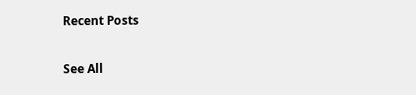Recent Posts

See All